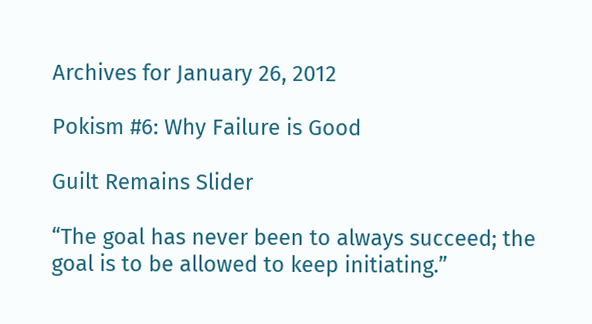Archives for January 26, 2012

Pokism #6: Why Failure is Good

Guilt Remains Slider

“The goal has never been to always succeed; the goal is to be allowed to keep initiating.”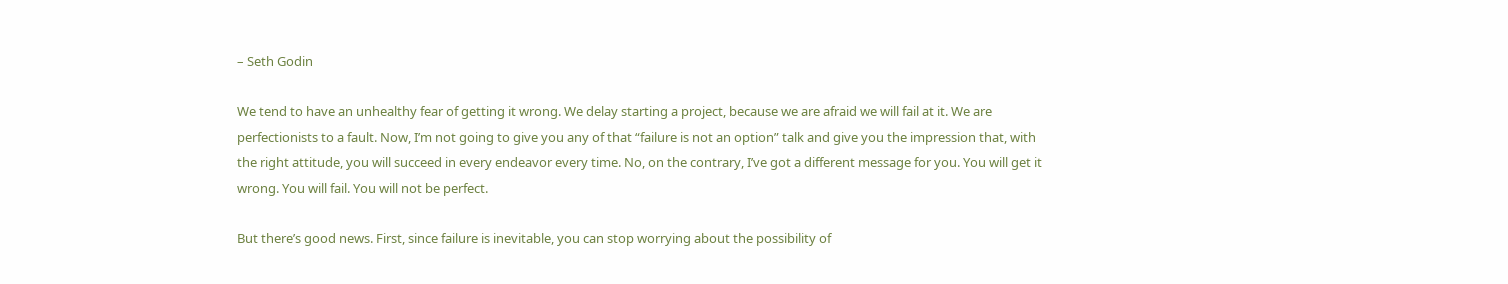– Seth Godin

We tend to have an unhealthy fear of getting it wrong. We delay starting a project, because we are afraid we will fail at it. We are perfectionists to a fault. Now, I’m not going to give you any of that “failure is not an option” talk and give you the impression that, with the right attitude, you will succeed in every endeavor every time. No, on the contrary, I’ve got a different message for you. You will get it wrong. You will fail. You will not be perfect.

But there’s good news. First, since failure is inevitable, you can stop worrying about the possibility of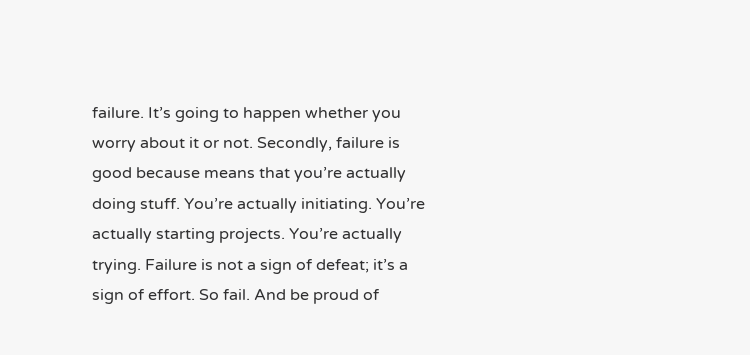failure. It’s going to happen whether you worry about it or not. Secondly, failure is good because means that you’re actually doing stuff. You’re actually initiating. You’re actually starting projects. You’re actually trying. Failure is not a sign of defeat; it’s a sign of effort. So fail. And be proud of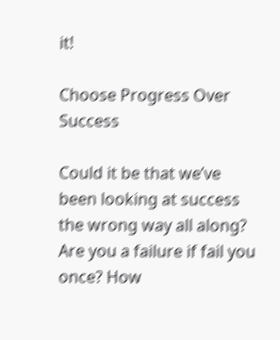it!

Choose Progress Over Success

Could it be that we’ve been looking at success the wrong way all along? Are you a failure if fail you once? How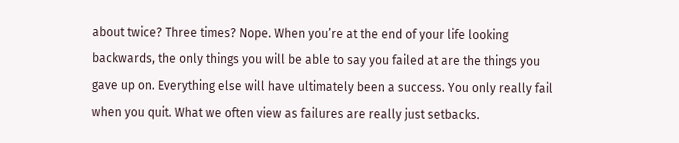about twice? Three times? Nope. When you’re at the end of your life looking backwards, the only things you will be able to say you failed at are the things you gave up on. Everything else will have ultimately been a success. You only really fail when you quit. What we often view as failures are really just setbacks.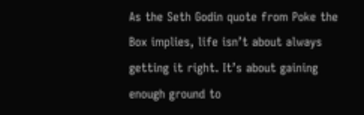As the Seth Godin quote from Poke the Box implies, life isn’t about always getting it right. It’s about gaining enough ground to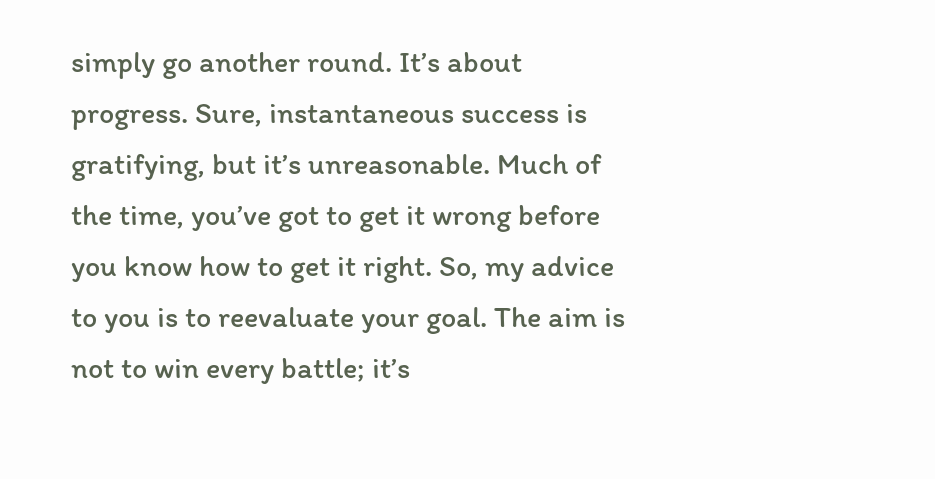simply go another round. It’s about progress. Sure, instantaneous success is gratifying, but it’s unreasonable. Much of the time, you’ve got to get it wrong before you know how to get it right. So, my advice to you is to reevaluate your goal. The aim is not to win every battle; it’s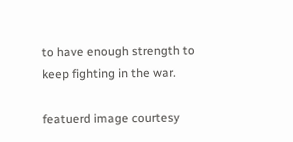to have enough strength to keep fighting in the war.

featuerd image courtesy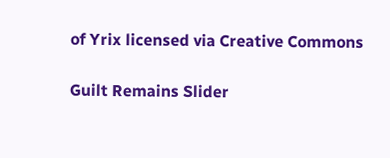of Yrix licensed via Creative Commons

Guilt Remains Slider